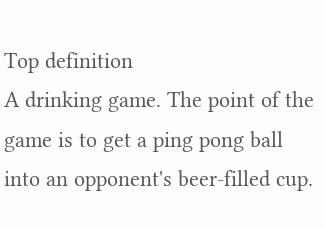Top definition
A drinking game. The point of the game is to get a ping pong ball into an opponent's beer-filled cup.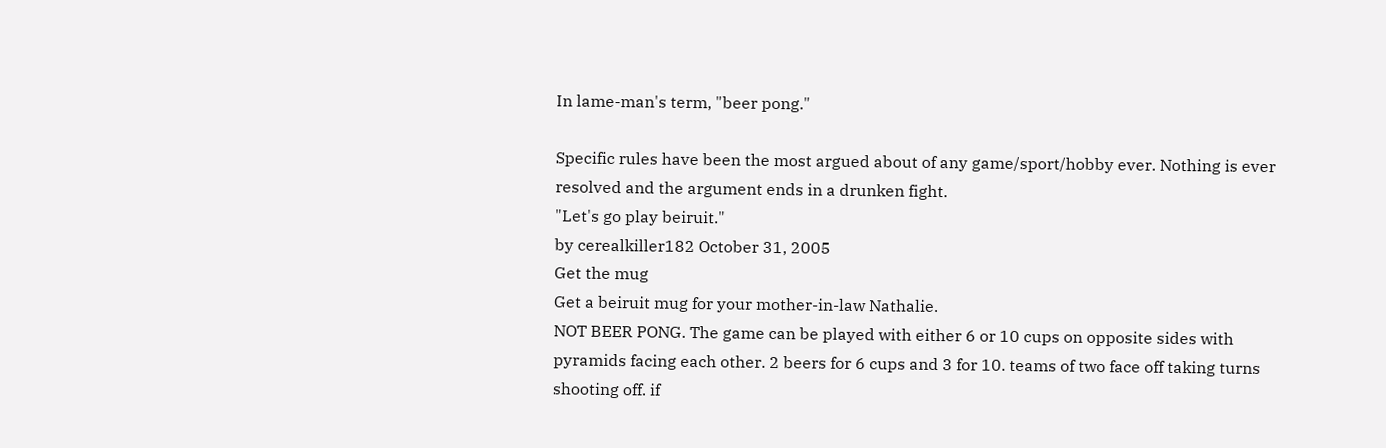In lame-man's term, "beer pong."

Specific rules have been the most argued about of any game/sport/hobby ever. Nothing is ever resolved and the argument ends in a drunken fight.
"Let's go play beiruit."
by cerealkiller182 October 31, 2005
Get the mug
Get a beiruit mug for your mother-in-law Nathalie.
NOT BEER PONG. The game can be played with either 6 or 10 cups on opposite sides with pyramids facing each other. 2 beers for 6 cups and 3 for 10. teams of two face off taking turns shooting off. if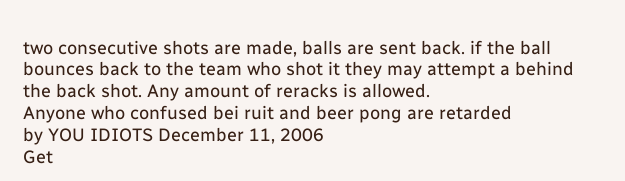two consecutive shots are made, balls are sent back. if the ball bounces back to the team who shot it they may attempt a behind the back shot. Any amount of reracks is allowed.
Anyone who confused bei ruit and beer pong are retarded
by YOU IDIOTS December 11, 2006
Get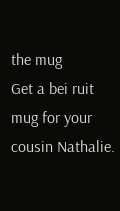the mug
Get a bei ruit mug for your cousin Nathalie.